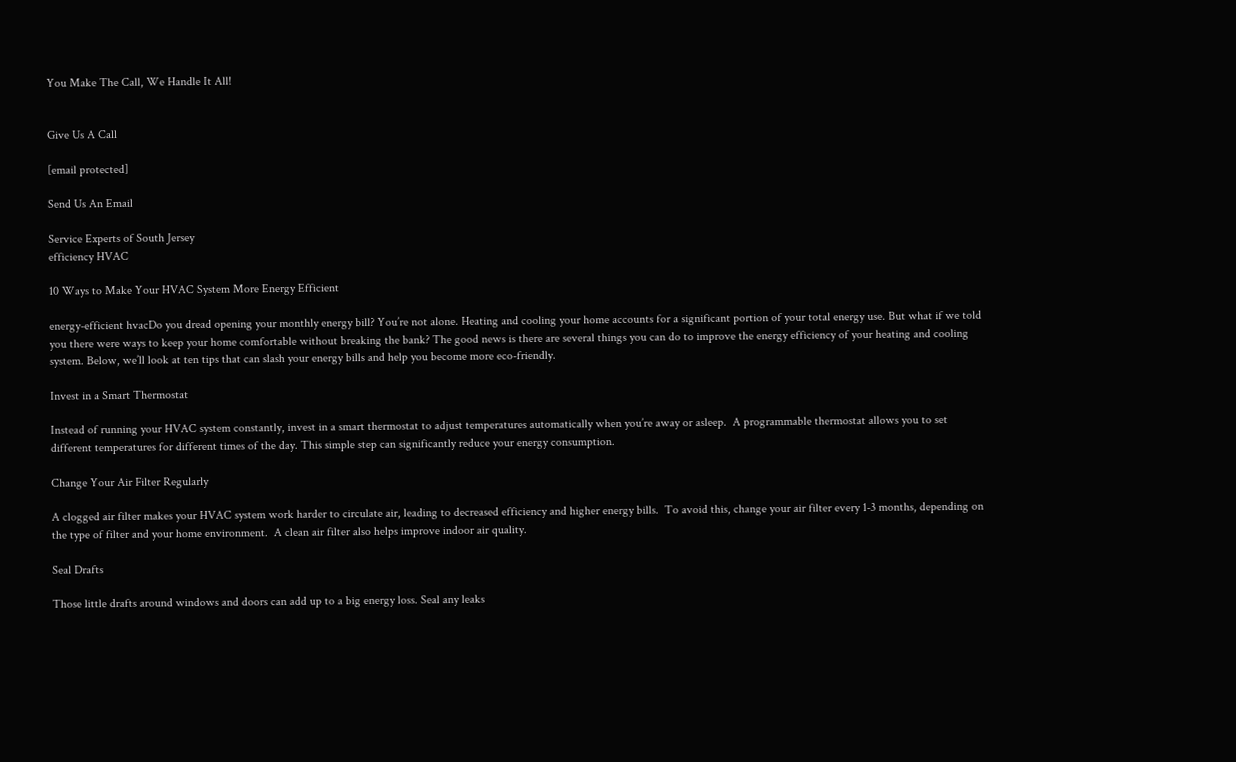You Make The Call, We Handle It All!


Give Us A Call

[email protected]

Send Us An Email

Service Experts of South Jersey
efficiency HVAC

10 Ways to Make Your HVAC System More Energy Efficient

energy-efficient hvacDo you dread opening your monthly energy bill? You’re not alone. Heating and cooling your home accounts for a significant portion of your total energy use. But what if we told you there were ways to keep your home comfortable without breaking the bank? The good news is there are several things you can do to improve the energy efficiency of your heating and cooling system. Below, we’ll look at ten tips that can slash your energy bills and help you become more eco-friendly.

Invest in a Smart Thermostat

Instead of running your HVAC system constantly, invest in a smart thermostat to adjust temperatures automatically when you’re away or asleep.  A programmable thermostat allows you to set different temperatures for different times of the day. This simple step can significantly reduce your energy consumption.

Change Your Air Filter Regularly

A clogged air filter makes your HVAC system work harder to circulate air, leading to decreased efficiency and higher energy bills.  To avoid this, change your air filter every 1-3 months, depending on the type of filter and your home environment.  A clean air filter also helps improve indoor air quality.

Seal Drafts

Those little drafts around windows and doors can add up to a big energy loss. Seal any leaks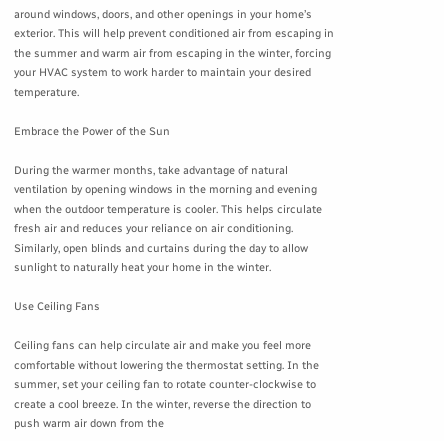around windows, doors, and other openings in your home’s exterior. This will help prevent conditioned air from escaping in the summer and warm air from escaping in the winter, forcing your HVAC system to work harder to maintain your desired temperature.

Embrace the Power of the Sun

During the warmer months, take advantage of natural ventilation by opening windows in the morning and evening when the outdoor temperature is cooler. This helps circulate fresh air and reduces your reliance on air conditioning. Similarly, open blinds and curtains during the day to allow sunlight to naturally heat your home in the winter.

Use Ceiling Fans

Ceiling fans can help circulate air and make you feel more comfortable without lowering the thermostat setting. In the summer, set your ceiling fan to rotate counter-clockwise to create a cool breeze. In the winter, reverse the direction to push warm air down from the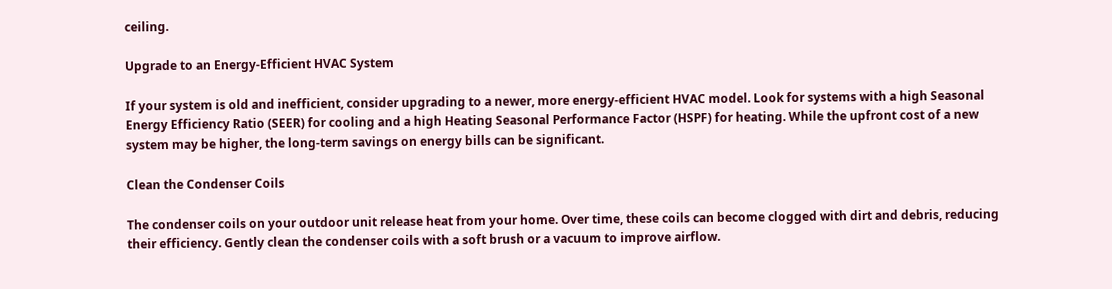ceiling.

Upgrade to an Energy-Efficient HVAC System

If your system is old and inefficient, consider upgrading to a newer, more energy-efficient HVAC model. Look for systems with a high Seasonal Energy Efficiency Ratio (SEER) for cooling and a high Heating Seasonal Performance Factor (HSPF) for heating. While the upfront cost of a new system may be higher, the long-term savings on energy bills can be significant.

Clean the Condenser Coils

The condenser coils on your outdoor unit release heat from your home. Over time, these coils can become clogged with dirt and debris, reducing their efficiency. Gently clean the condenser coils with a soft brush or a vacuum to improve airflow.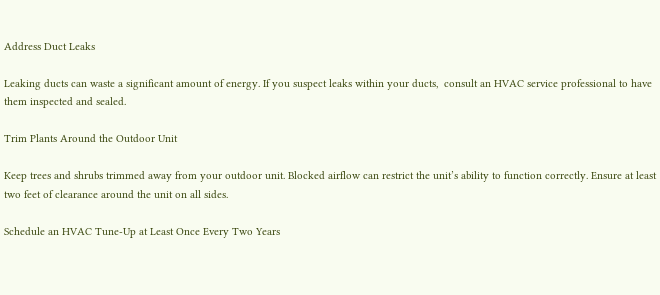Address Duct Leaks

Leaking ducts can waste a significant amount of energy. If you suspect leaks within your ducts,  consult an HVAC service professional to have them inspected and sealed.

Trim Plants Around the Outdoor Unit

Keep trees and shrubs trimmed away from your outdoor unit. Blocked airflow can restrict the unit’s ability to function correctly. Ensure at least two feet of clearance around the unit on all sides.

Schedule an HVAC Tune-Up at Least Once Every Two Years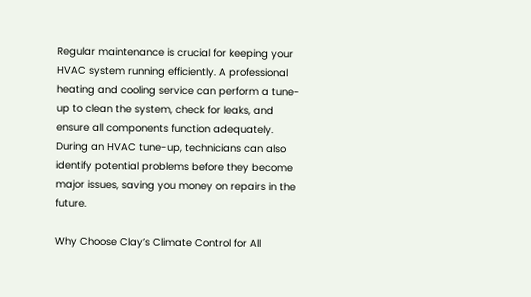Regular maintenance is crucial for keeping your HVAC system running efficiently. A professional heating and cooling service can perform a tune-up to clean the system, check for leaks, and ensure all components function adequately. During an HVAC tune-up, technicians can also identify potential problems before they become major issues, saving you money on repairs in the future.

Why Choose Clay’s Climate Control for All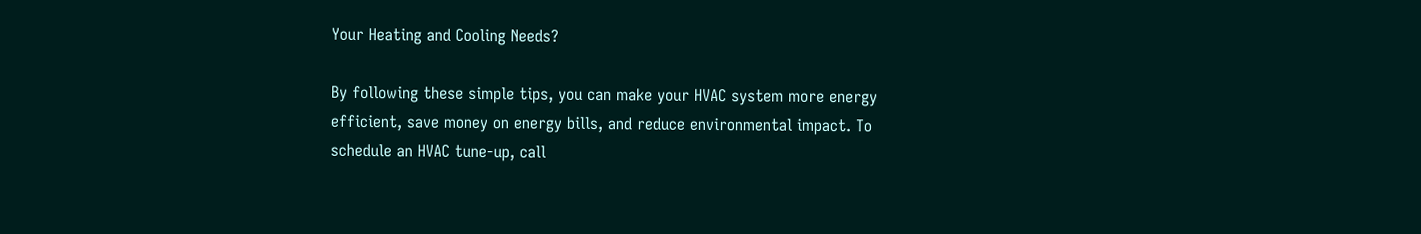Your Heating and Cooling Needs?

By following these simple tips, you can make your HVAC system more energy efficient, save money on energy bills, and reduce environmental impact. To schedule an HVAC tune-up, call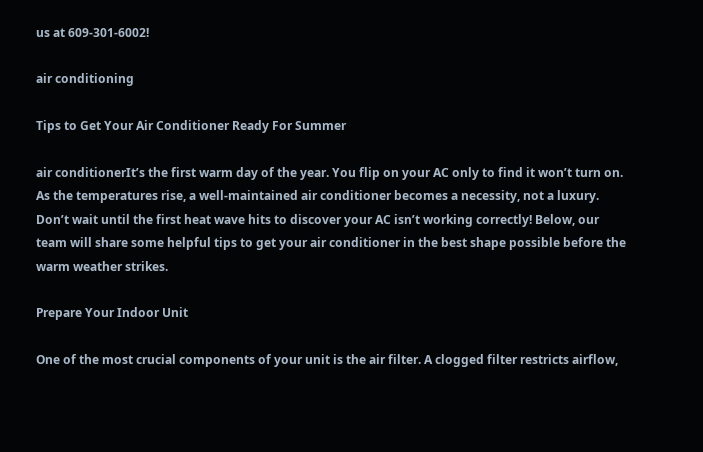us at 609-301-6002!

air conditioning

Tips to Get Your Air Conditioner Ready For Summer

air conditionerIt’s the first warm day of the year. You flip on your AC only to find it won’t turn on. As the temperatures rise, a well-maintained air conditioner becomes a necessity, not a luxury. Don’t wait until the first heat wave hits to discover your AC isn’t working correctly! Below, our team will share some helpful tips to get your air conditioner in the best shape possible before the warm weather strikes.

Prepare Your Indoor Unit

One of the most crucial components of your unit is the air filter. A clogged filter restricts airflow,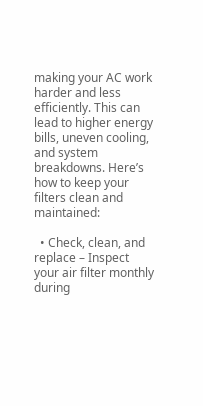making your AC work harder and less efficiently. This can lead to higher energy bills, uneven cooling, and system breakdowns. Here’s how to keep your filters clean and maintained:

  • Check, clean, and replace – Inspect your air filter monthly during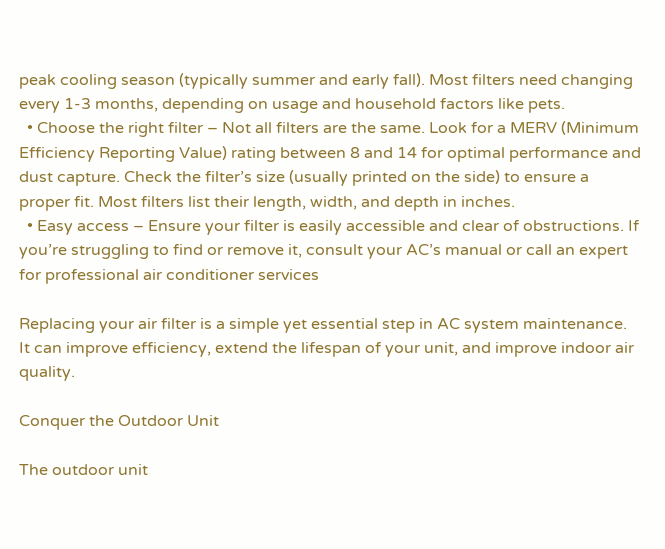peak cooling season (typically summer and early fall). Most filters need changing every 1-3 months, depending on usage and household factors like pets.
  • Choose the right filter – Not all filters are the same. Look for a MERV (Minimum Efficiency Reporting Value) rating between 8 and 14 for optimal performance and dust capture. Check the filter’s size (usually printed on the side) to ensure a proper fit. Most filters list their length, width, and depth in inches.
  • Easy access – Ensure your filter is easily accessible and clear of obstructions. If you’re struggling to find or remove it, consult your AC’s manual or call an expert for professional air conditioner services

Replacing your air filter is a simple yet essential step in AC system maintenance. It can improve efficiency, extend the lifespan of your unit, and improve indoor air quality.

Conquer the Outdoor Unit

The outdoor unit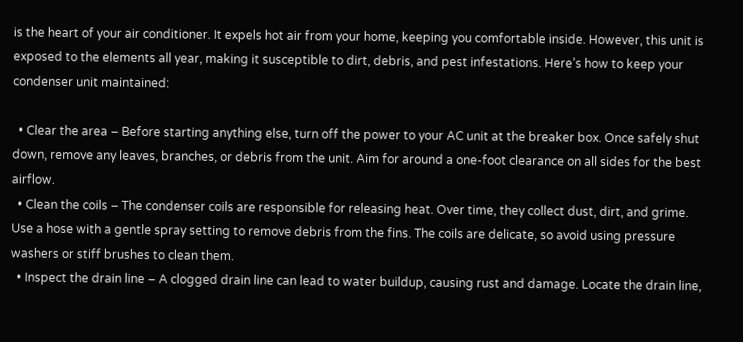is the heart of your air conditioner. It expels hot air from your home, keeping you comfortable inside. However, this unit is exposed to the elements all year, making it susceptible to dirt, debris, and pest infestations. Here’s how to keep your condenser unit maintained:

  • Clear the area – Before starting anything else, turn off the power to your AC unit at the breaker box. Once safely shut down, remove any leaves, branches, or debris from the unit. Aim for around a one-foot clearance on all sides for the best airflow.
  • Clean the coils – The condenser coils are responsible for releasing heat. Over time, they collect dust, dirt, and grime. Use a hose with a gentle spray setting to remove debris from the fins. The coils are delicate, so avoid using pressure washers or stiff brushes to clean them.
  • Inspect the drain line – A clogged drain line can lead to water buildup, causing rust and damage. Locate the drain line,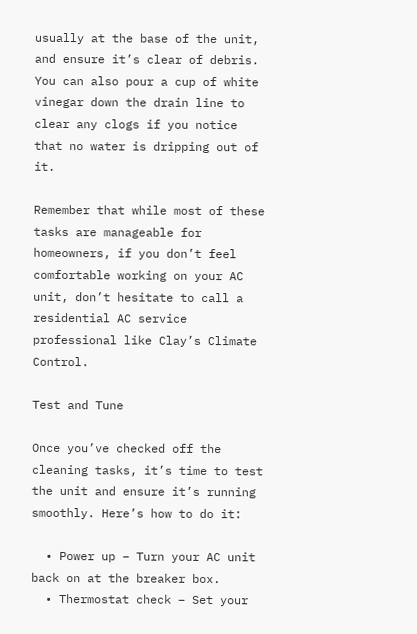usually at the base of the unit, and ensure it’s clear of debris. You can also pour a cup of white vinegar down the drain line to clear any clogs if you notice that no water is dripping out of it.

Remember that while most of these tasks are manageable for homeowners, if you don’t feel comfortable working on your AC unit, don’t hesitate to call a residential AC service professional like Clay’s Climate Control.

Test and Tune

Once you’ve checked off the cleaning tasks, it’s time to test the unit and ensure it’s running smoothly. Here’s how to do it:

  • Power up – Turn your AC unit back on at the breaker box.
  • Thermostat check – Set your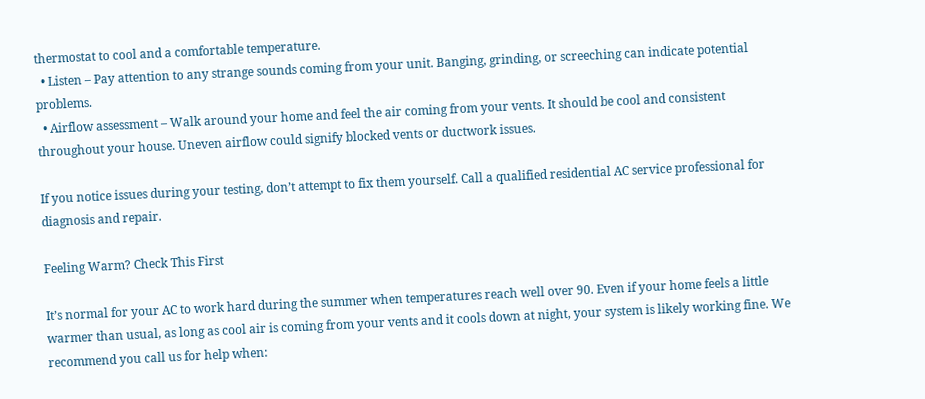thermostat to cool and a comfortable temperature.
  • Listen – Pay attention to any strange sounds coming from your unit. Banging, grinding, or screeching can indicate potential problems.
  • Airflow assessment – Walk around your home and feel the air coming from your vents. It should be cool and consistent throughout your house. Uneven airflow could signify blocked vents or ductwork issues.

If you notice issues during your testing, don’t attempt to fix them yourself. Call a qualified residential AC service professional for diagnosis and repair.

Feeling Warm? Check This First

It’s normal for your AC to work hard during the summer when temperatures reach well over 90. Even if your home feels a little warmer than usual, as long as cool air is coming from your vents and it cools down at night, your system is likely working fine. We recommend you call us for help when: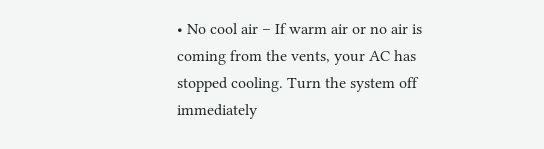• No cool air – If warm air or no air is coming from the vents, your AC has stopped cooling. Turn the system off immediately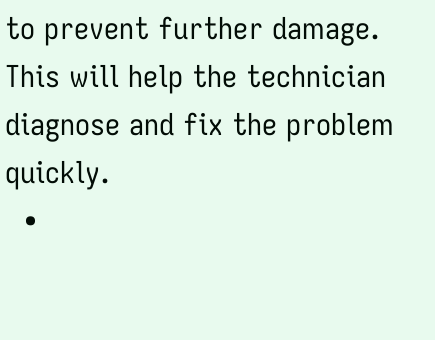to prevent further damage. This will help the technician diagnose and fix the problem quickly.
  •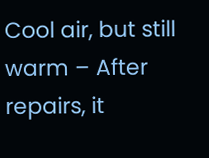Cool air, but still warm – After repairs, it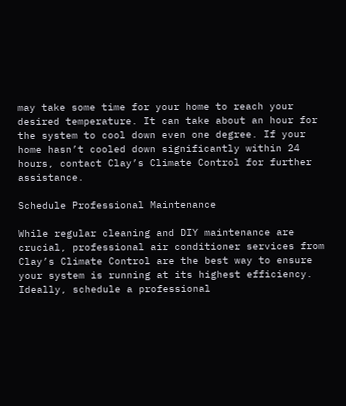may take some time for your home to reach your desired temperature. It can take about an hour for the system to cool down even one degree. If your home hasn’t cooled down significantly within 24 hours, contact Clay’s Climate Control for further assistance.

Schedule Professional Maintenance

While regular cleaning and DIY maintenance are crucial, professional air conditioner services from Clay’s Climate Control are the best way to ensure your system is running at its highest efficiency. Ideally, schedule a professional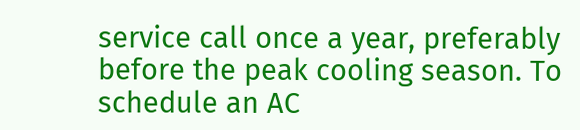service call once a year, preferably before the peak cooling season. To schedule an AC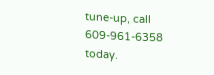tune-up, call 609-961-6358 today.